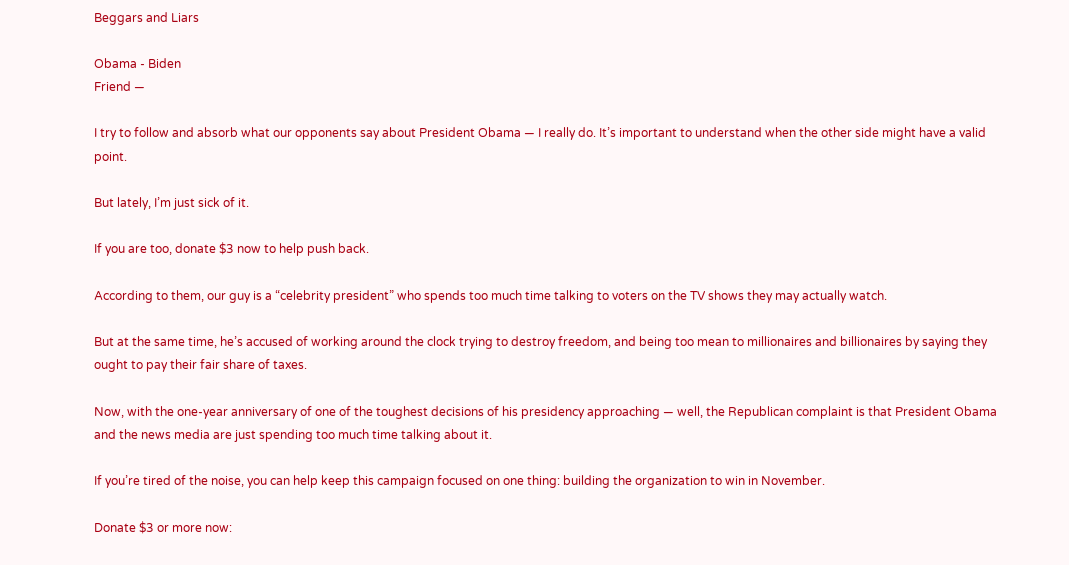Beggars and Liars

Obama - Biden
Friend —

I try to follow and absorb what our opponents say about President Obama — I really do. It’s important to understand when the other side might have a valid point.

But lately, I’m just sick of it.

If you are too, donate $3 now to help push back.

According to them, our guy is a “celebrity president” who spends too much time talking to voters on the TV shows they may actually watch.

But at the same time, he’s accused of working around the clock trying to destroy freedom, and being too mean to millionaires and billionaires by saying they ought to pay their fair share of taxes.

Now, with the one-year anniversary of one of the toughest decisions of his presidency approaching — well, the Republican complaint is that President Obama and the news media are just spending too much time talking about it.

If you’re tired of the noise, you can help keep this campaign focused on one thing: building the organization to win in November.

Donate $3 or more now: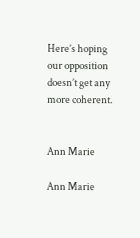Here’s hoping our opposition doesn’t get any more coherent.


Ann Marie

Ann Marie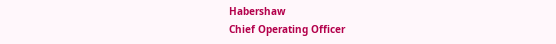Habershaw
Chief Operating Officer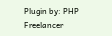Plugin by: PHP Freelancer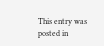This entry was posted in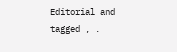Editorial and tagged , .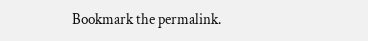Bookmark the permalink.